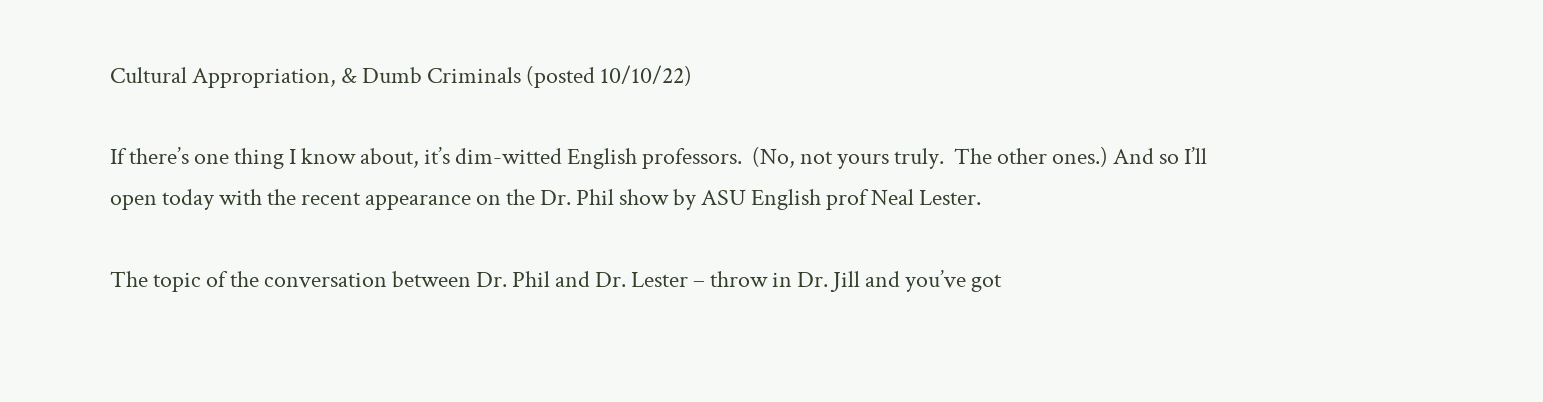Cultural Appropriation, & Dumb Criminals (posted 10/10/22)

If there’s one thing I know about, it’s dim-witted English professors.  (No, not yours truly.  The other ones.) And so I’ll open today with the recent appearance on the Dr. Phil show by ASU English prof Neal Lester.

The topic of the conversation between Dr. Phil and Dr. Lester – throw in Dr. Jill and you’ve got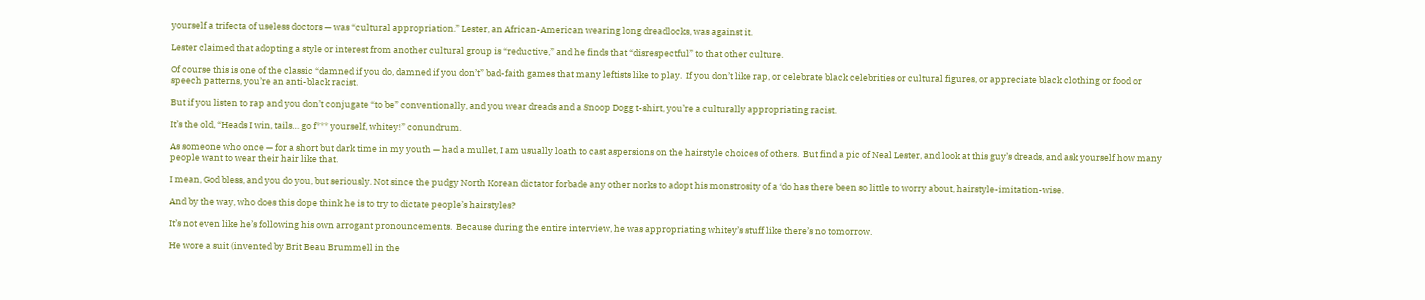yourself a trifecta of useless doctors — was “cultural appropriation.” Lester, an African-American wearing long dreadlocks, was against it.

Lester claimed that adopting a style or interest from another cultural group is “reductive,” and he finds that “disrespectful” to that other culture.

Of course this is one of the classic “damned if you do, damned if you don’t” bad-faith games that many leftists like to play.  If you don’t like rap, or celebrate black celebrities or cultural figures, or appreciate black clothing or food or speech patterns, you’re an anti-black racist.

But if you listen to rap and you don’t conjugate “to be” conventionally, and you wear dreads and a Snoop Dogg t-shirt, you’re a culturally appropriating racist.

It’s the old, “Heads I win, tails… go f*** yourself, whitey!” conundrum.

As someone who once — for a short but dark time in my youth — had a mullet, I am usually loath to cast aspersions on the hairstyle choices of others.  But find a pic of Neal Lester, and look at this guy’s dreads, and ask yourself how many people want to wear their hair like that.

I mean, God bless, and you do you, but seriously. Not since the pudgy North Korean dictator forbade any other norks to adopt his monstrosity of a ‘do has there been so little to worry about, hairstyle-imitation-wise.

And by the way, who does this dope think he is to try to dictate people’s hairstyles?

It’s not even like he’s following his own arrogant pronouncements.  Because during the entire interview, he was appropriating whitey’s stuff like there’s no tomorrow.

He wore a suit (invented by Brit Beau Brummell in the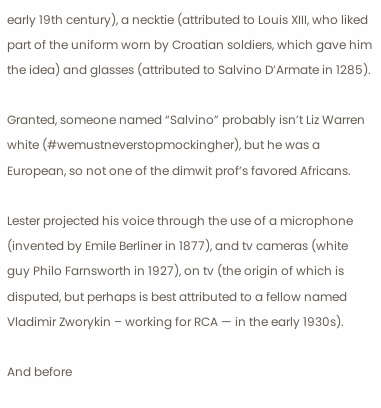early 19th century), a necktie (attributed to Louis XIII, who liked part of the uniform worn by Croatian soldiers, which gave him the idea) and glasses (attributed to Salvino D’Armate in 1285).

Granted, someone named “Salvino” probably isn’t Liz Warren white (#wemustneverstopmockingher), but he was a European, so not one of the dimwit prof’s favored Africans.

Lester projected his voice through the use of a microphone (invented by Emile Berliner in 1877), and tv cameras (white guy Philo Farnsworth in 1927), on tv (the origin of which is disputed, but perhaps is best attributed to a fellow named Vladimir Zworykin – working for RCA — in the early 1930s).

And before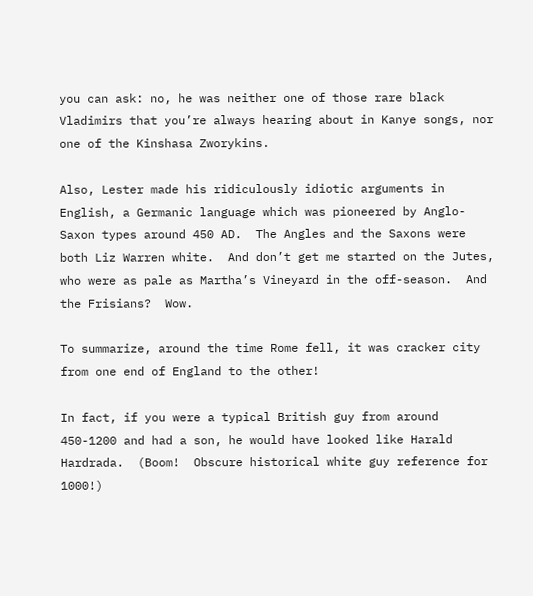you can ask: no, he was neither one of those rare black Vladimirs that you’re always hearing about in Kanye songs, nor one of the Kinshasa Zworykins.

Also, Lester made his ridiculously idiotic arguments in English, a Germanic language which was pioneered by Anglo-Saxon types around 450 AD.  The Angles and the Saxons were both Liz Warren white.  And don’t get me started on the Jutes, who were as pale as Martha’s Vineyard in the off-season.  And the Frisians?  Wow.

To summarize, around the time Rome fell, it was cracker city from one end of England to the other!

In fact, if you were a typical British guy from around 450-1200 and had a son, he would have looked like Harald Hardrada.  (Boom!  Obscure historical white guy reference for 1000!)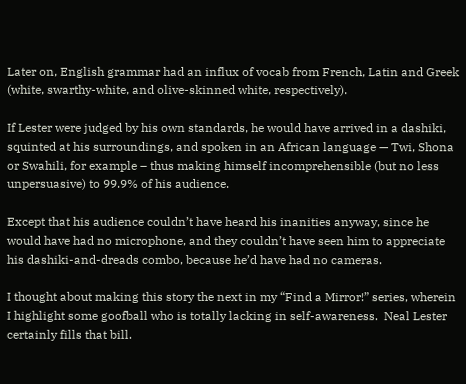Later on, English grammar had an influx of vocab from French, Latin and Greek (white, swarthy-white, and olive-skinned white, respectively).

If Lester were judged by his own standards, he would have arrived in a dashiki, squinted at his surroundings, and spoken in an African language — Twi, Shona or Swahili, for example – thus making himself incomprehensible (but no less unpersuasive) to 99.9% of his audience.

Except that his audience couldn’t have heard his inanities anyway, since he would have had no microphone, and they couldn’t have seen him to appreciate his dashiki-and-dreads combo, because he’d have had no cameras.

I thought about making this story the next in my “Find a Mirror!” series, wherein I highlight some goofball who is totally lacking in self-awareness.  Neal Lester certainly fills that bill.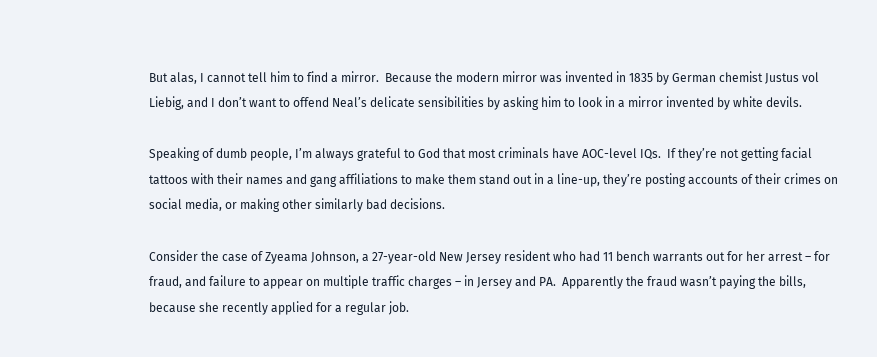But alas, I cannot tell him to find a mirror.  Because the modern mirror was invented in 1835 by German chemist Justus vol Liebig, and I don’t want to offend Neal’s delicate sensibilities by asking him to look in a mirror invented by white devils.

Speaking of dumb people, I’m always grateful to God that most criminals have AOC-level IQs.  If they’re not getting facial tattoos with their names and gang affiliations to make them stand out in a line-up, they’re posting accounts of their crimes on social media, or making other similarly bad decisions.

Consider the case of Zyeama Johnson, a 27-year-old New Jersey resident who had 11 bench warrants out for her arrest – for fraud, and failure to appear on multiple traffic charges – in Jersey and PA.  Apparently the fraud wasn’t paying the bills, because she recently applied for a regular job.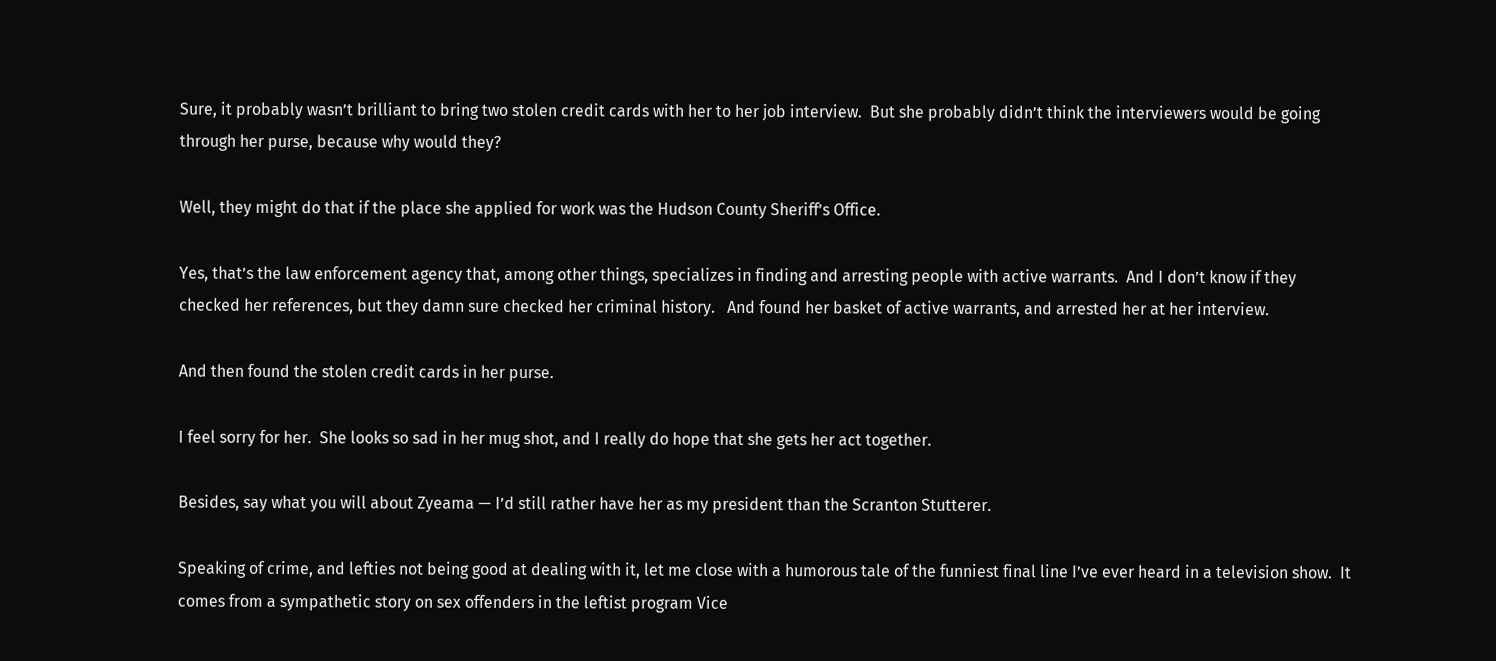Sure, it probably wasn’t brilliant to bring two stolen credit cards with her to her job interview.  But she probably didn’t think the interviewers would be going through her purse, because why would they?

Well, they might do that if the place she applied for work was the Hudson County Sheriff’s Office.

Yes, that’s the law enforcement agency that, among other things, specializes in finding and arresting people with active warrants.  And I don’t know if they checked her references, but they damn sure checked her criminal history.   And found her basket of active warrants, and arrested her at her interview.

And then found the stolen credit cards in her purse.

I feel sorry for her.  She looks so sad in her mug shot, and I really do hope that she gets her act together.

Besides, say what you will about Zyeama — I’d still rather have her as my president than the Scranton Stutterer.

Speaking of crime, and lefties not being good at dealing with it, let me close with a humorous tale of the funniest final line I’ve ever heard in a television show.  It comes from a sympathetic story on sex offenders in the leftist program Vice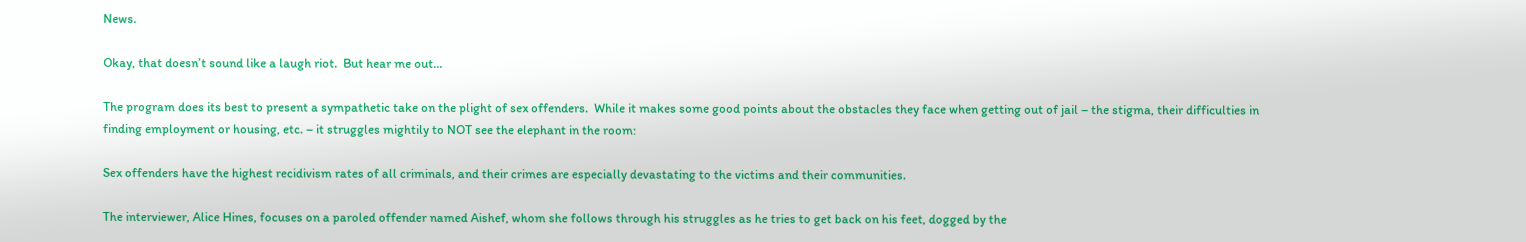News.

Okay, that doesn’t sound like a laugh riot.  But hear me out…

The program does its best to present a sympathetic take on the plight of sex offenders.  While it makes some good points about the obstacles they face when getting out of jail – the stigma, their difficulties in finding employment or housing, etc. – it struggles mightily to NOT see the elephant in the room:

Sex offenders have the highest recidivism rates of all criminals, and their crimes are especially devastating to the victims and their communities.

The interviewer, Alice Hines, focuses on a paroled offender named Aishef, whom she follows through his struggles as he tries to get back on his feet, dogged by the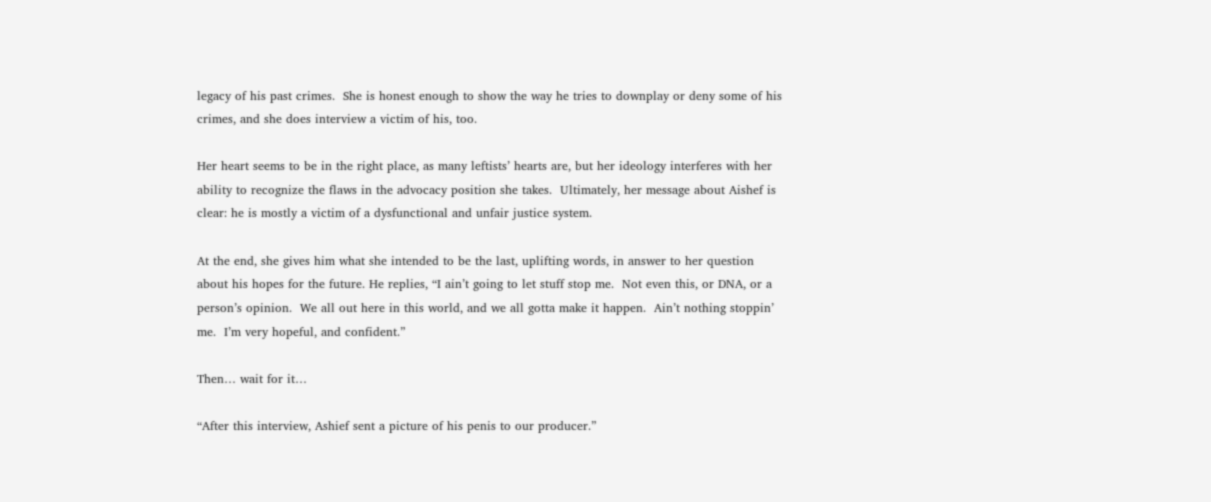legacy of his past crimes.  She is honest enough to show the way he tries to downplay or deny some of his crimes, and she does interview a victim of his, too.

Her heart seems to be in the right place, as many leftists’ hearts are, but her ideology interferes with her ability to recognize the flaws in the advocacy position she takes.  Ultimately, her message about Aishef is clear: he is mostly a victim of a dysfunctional and unfair justice system.

At the end, she gives him what she intended to be the last, uplifting words, in answer to her question about his hopes for the future. He replies, “I ain’t going to let stuff stop me.  Not even this, or DNA, or a person’s opinion.  We all out here in this world, and we all gotta make it happen.  Ain’t nothing stoppin’ me.  I’m very hopeful, and confident.”

Then… wait for it…

“After this interview, Ashief sent a picture of his penis to our producer.”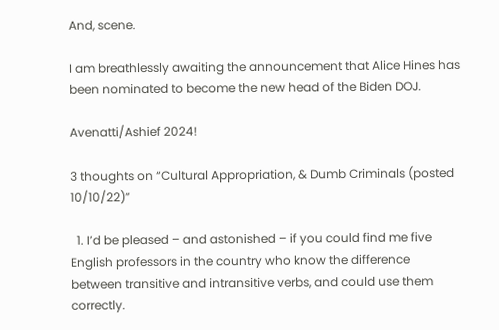And, scene.

I am breathlessly awaiting the announcement that Alice Hines has been nominated to become the new head of the Biden DOJ.

Avenatti/Ashief 2024!

3 thoughts on “Cultural Appropriation, & Dumb Criminals (posted 10/10/22)”

  1. I’d be pleased – and astonished – if you could find me five English professors in the country who know the difference between transitive and intransitive verbs, and could use them correctly.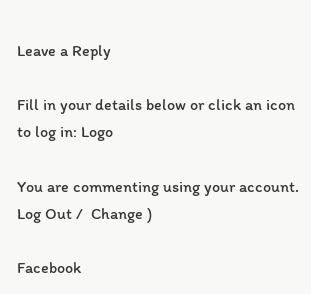Leave a Reply

Fill in your details below or click an icon to log in: Logo

You are commenting using your account. Log Out /  Change )

Facebook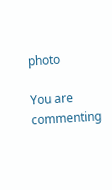photo

You are commenting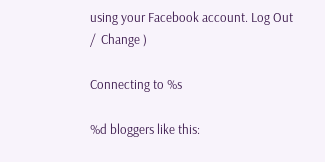using your Facebook account. Log Out /  Change )

Connecting to %s

%d bloggers like this: